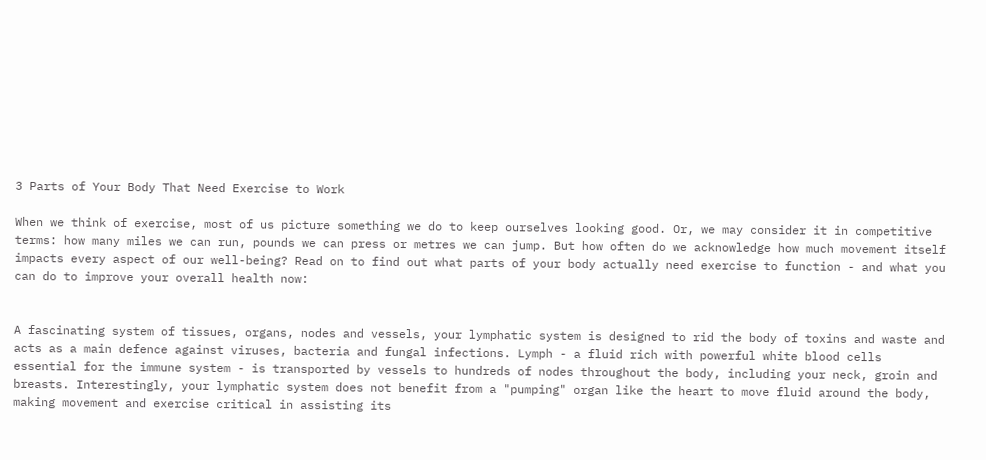3 Parts of Your Body That Need Exercise to Work

When we think of exercise, most of us picture something we do to keep ourselves looking good. Or, we may consider it in competitive terms: how many miles we can run, pounds we can press or metres we can jump. But how often do we acknowledge how much movement itself impacts every aspect of our well-being? Read on to find out what parts of your body actually need exercise to function - and what you can do to improve your overall health now:


A fascinating system of tissues, organs, nodes and vessels, your lymphatic system is designed to rid the body of toxins and waste and acts as a main defence against viruses, bacteria and fungal infections. Lymph - a fluid rich with powerful white blood cells essential for the immune system - is transported by vessels to hundreds of nodes throughout the body, including your neck, groin and breasts. Interestingly, your lymphatic system does not benefit from a "pumping" organ like the heart to move fluid around the body, making movement and exercise critical in assisting its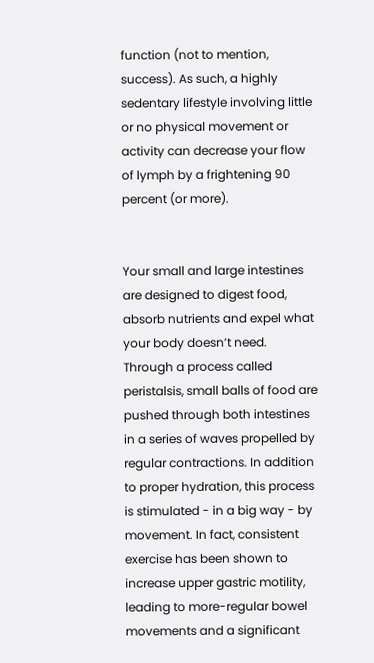function (not to mention, success). As such, a highly sedentary lifestyle involving little or no physical movement or activity can decrease your flow of lymph by a frightening 90 percent (or more).


Your small and large intestines are designed to digest food, absorb nutrients and expel what your body doesn’t need. Through a process called peristalsis, small balls of food are pushed through both intestines in a series of waves propelled by regular contractions. In addition to proper hydration, this process is stimulated - in a big way - by movement. In fact, consistent exercise has been shown to increase upper gastric motility, leading to more-regular bowel movements and a significant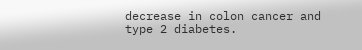decrease in colon cancer and type 2 diabetes.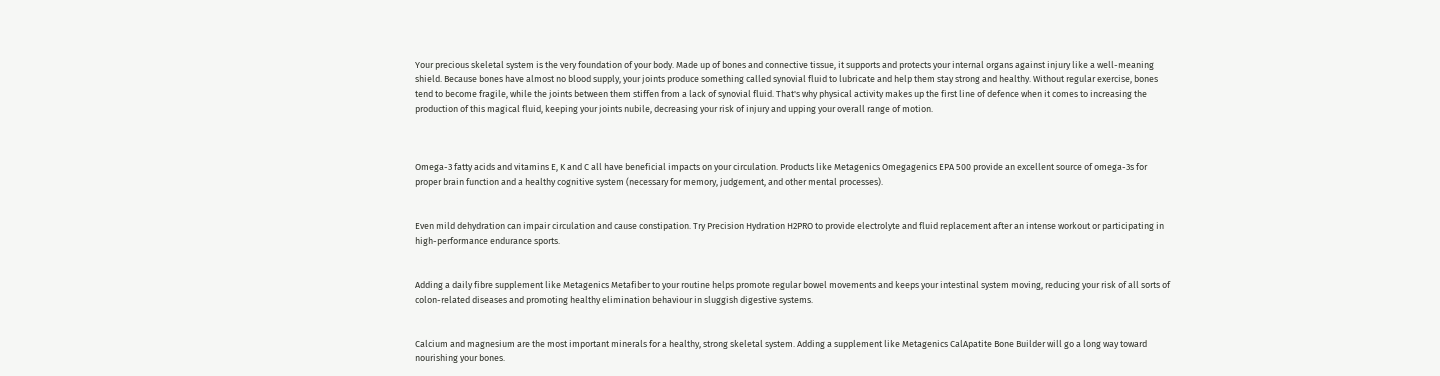Your precious skeletal system is the very foundation of your body. Made up of bones and connective tissue, it supports and protects your internal organs against injury like a well-meaning shield. Because bones have almost no blood supply, your joints produce something called synovial fluid to lubricate and help them stay strong and healthy. Without regular exercise, bones tend to become fragile, while the joints between them stiffen from a lack of synovial fluid. That's why physical activity makes up the first line of defence when it comes to increasing the production of this magical fluid, keeping your joints nubile, decreasing your risk of injury and upping your overall range of motion.



Omega-3 fatty acids and vitamins E, K and C all have beneficial impacts on your circulation. Products like Metagenics Omegagenics EPA 500 provide an excellent source of omega-3s for proper brain function and a healthy cognitive system (necessary for memory, judgement, and other mental processes).


Even mild dehydration can impair circulation and cause constipation. Try Precision Hydration H2PRO to provide electrolyte and fluid replacement after an intense workout or participating in high-performance endurance sports.


Adding a daily fibre supplement like Metagenics Metafiber to your routine helps promote regular bowel movements and keeps your intestinal system moving, reducing your risk of all sorts of colon-related diseases and promoting healthy elimination behaviour in sluggish digestive systems.


Calcium and magnesium are the most important minerals for a healthy, strong skeletal system. Adding a supplement like Metagenics CalApatite Bone Builder will go a long way toward nourishing your bones.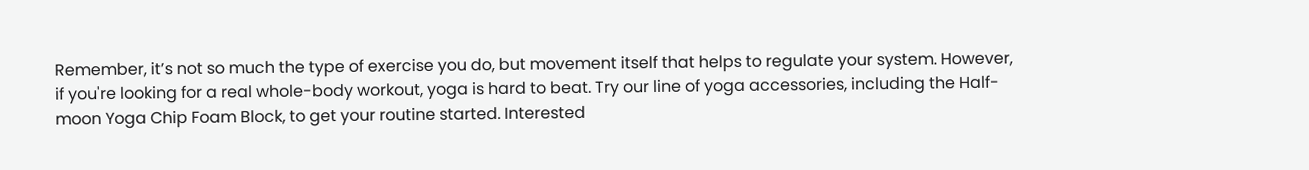Remember, it’s not so much the type of exercise you do, but movement itself that helps to regulate your system. However, if you're looking for a real whole-body workout, yoga is hard to beat. Try our line of yoga accessories, including the Half-moon Yoga Chip Foam Block, to get your routine started. Interested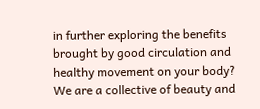in further exploring the benefits brought by good circulation and healthy movement on your body? We are a collective of beauty and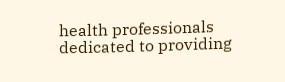health professionals dedicated to providing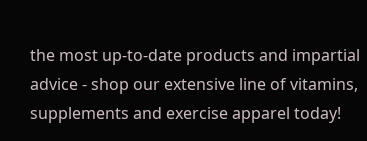the most up-to-date products and impartial advice - shop our extensive line of vitamins, supplements and exercise apparel today!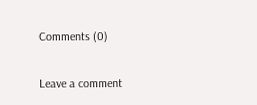Comments (0)

Leave a comment